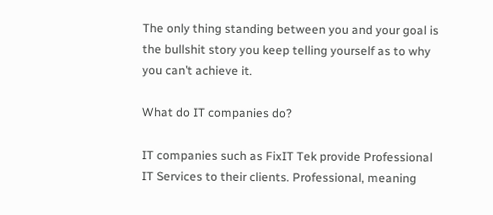The only thing standing between you and your goal is the bullshit story you keep telling yourself as to why you can’t achieve it.

What do IT companies do?

IT companies such as FixIT Tek provide Professional IT Services to their clients. Professional, meaning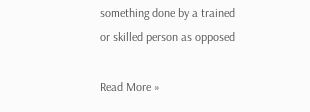something done by a trained or skilled person as opposed

Read More »